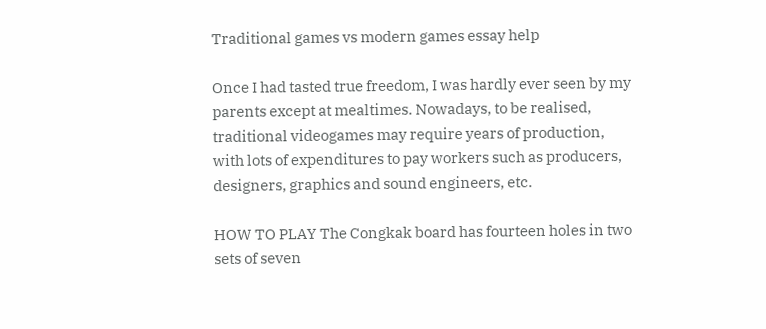Traditional games vs modern games essay help

Once I had tasted true freedom, I was hardly ever seen by my parents except at mealtimes. Nowadays, to be realised, traditional videogames may require years of production, with lots of expenditures to pay workers such as producers, designers, graphics and sound engineers, etc.

HOW TO PLAY The Congkak board has fourteen holes in two sets of seven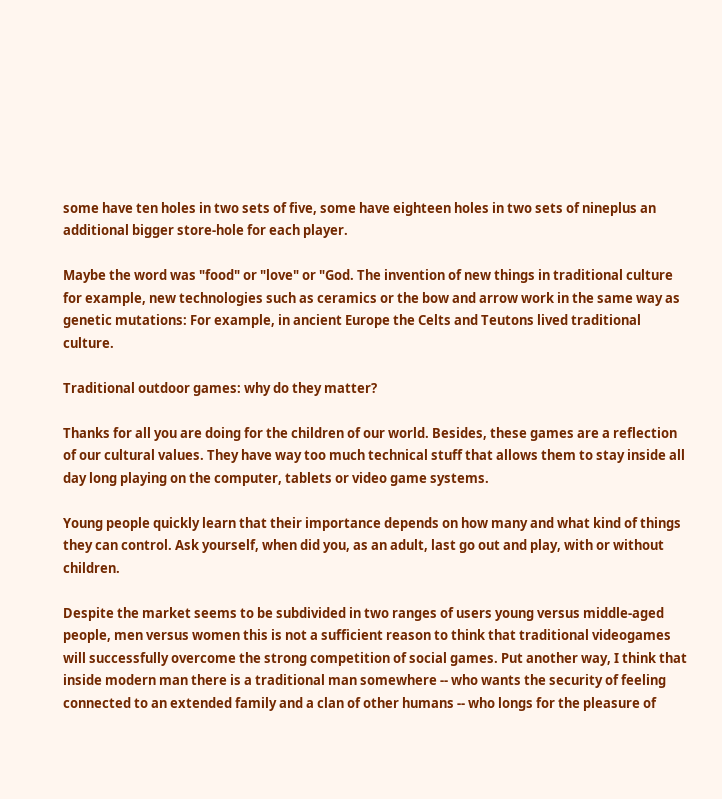some have ten holes in two sets of five, some have eighteen holes in two sets of nineplus an additional bigger store-hole for each player.

Maybe the word was "food" or "love" or "God. The invention of new things in traditional culture for example, new technologies such as ceramics or the bow and arrow work in the same way as genetic mutations: For example, in ancient Europe the Celts and Teutons lived traditional culture.

Traditional outdoor games: why do they matter?

Thanks for all you are doing for the children of our world. Besides, these games are a reflection of our cultural values. They have way too much technical stuff that allows them to stay inside all day long playing on the computer, tablets or video game systems.

Young people quickly learn that their importance depends on how many and what kind of things they can control. Ask yourself, when did you, as an adult, last go out and play, with or without children.

Despite the market seems to be subdivided in two ranges of users young versus middle-aged people, men versus women this is not a sufficient reason to think that traditional videogames will successfully overcome the strong competition of social games. Put another way, I think that inside modern man there is a traditional man somewhere -- who wants the security of feeling connected to an extended family and a clan of other humans -- who longs for the pleasure of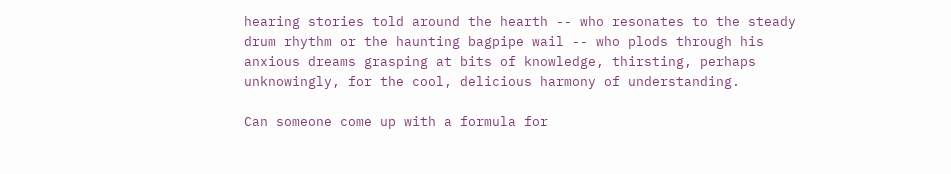hearing stories told around the hearth -- who resonates to the steady drum rhythm or the haunting bagpipe wail -- who plods through his anxious dreams grasping at bits of knowledge, thirsting, perhaps unknowingly, for the cool, delicious harmony of understanding.

Can someone come up with a formula for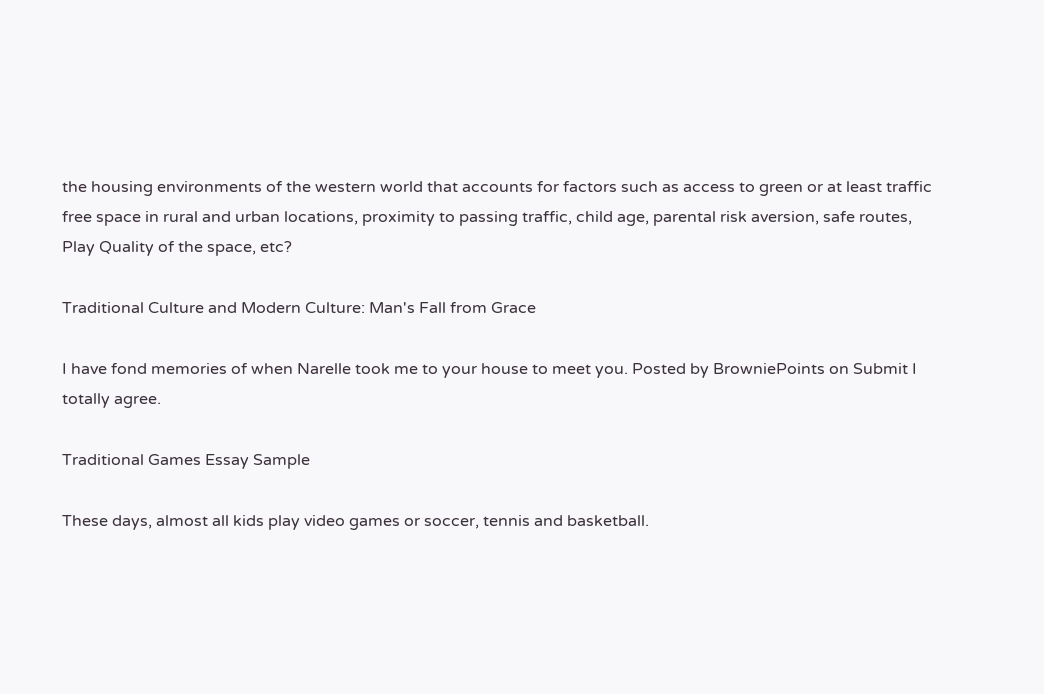the housing environments of the western world that accounts for factors such as access to green or at least traffic free space in rural and urban locations, proximity to passing traffic, child age, parental risk aversion, safe routes, Play Quality of the space, etc?

Traditional Culture and Modern Culture: Man's Fall from Grace

I have fond memories of when Narelle took me to your house to meet you. Posted by BrowniePoints on Submit I totally agree.

Traditional Games Essay Sample

These days, almost all kids play video games or soccer, tennis and basketball.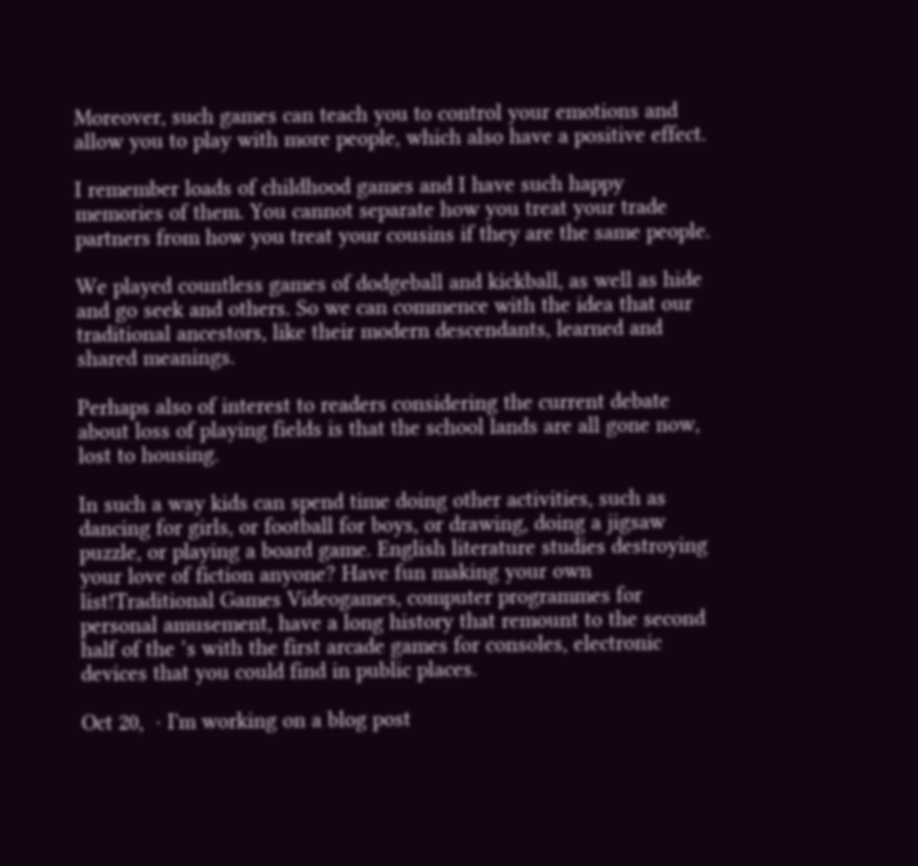Moreover, such games can teach you to control your emotions and allow you to play with more people, which also have a positive effect.

I remember loads of childhood games and I have such happy memories of them. You cannot separate how you treat your trade partners from how you treat your cousins if they are the same people.

We played countless games of dodgeball and kickball, as well as hide and go seek and others. So we can commence with the idea that our traditional ancestors, like their modern descendants, learned and shared meanings.

Perhaps also of interest to readers considering the current debate about loss of playing fields is that the school lands are all gone now, lost to housing.

In such a way kids can spend time doing other activities, such as dancing for girls, or football for boys, or drawing, doing a jigsaw puzzle, or playing a board game. English literature studies destroying your love of fiction anyone? Have fun making your own list!Traditional Games Videogames, computer programmes for personal amusement, have a long history that remount to the second half of the ’s with the first arcade games for consoles, electronic devices that you could find in public places.

Oct 20,  · I'm working on a blog post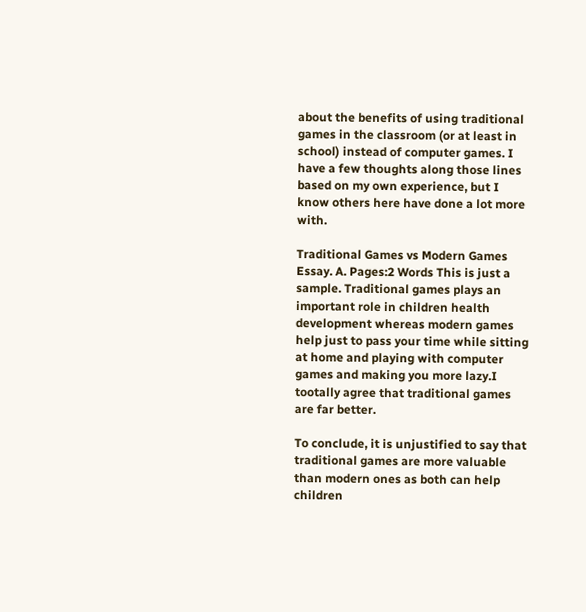about the benefits of using traditional games in the classroom (or at least in school) instead of computer games. I have a few thoughts along those lines based on my own experience, but I know others here have done a lot more with.

Traditional Games vs Modern Games Essay. A. Pages:2 Words This is just a sample. Traditional games plays an important role in children health development whereas modern games help just to pass your time while sitting at home and playing with computer games and making you more lazy.I tootally agree that traditional games are far better.

To conclude, it is unjustified to say that traditional games are more valuable than modern ones as both can help children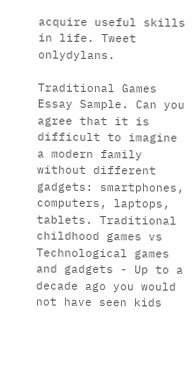acquire useful skills in life. Tweet onlydylans.

Traditional Games Essay Sample. Can you agree that it is difficult to imagine a modern family without different gadgets: smartphones, computers, laptops, tablets. Traditional childhood games vs Technological games and gadgets - Up to a decade ago you would not have seen kids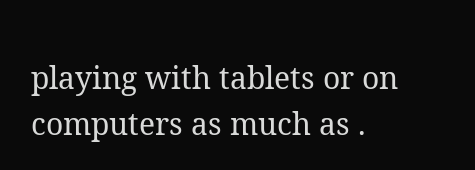playing with tablets or on computers as much as .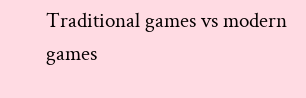Traditional games vs modern games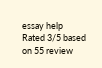essay help
Rated 3/5 based on 55 review